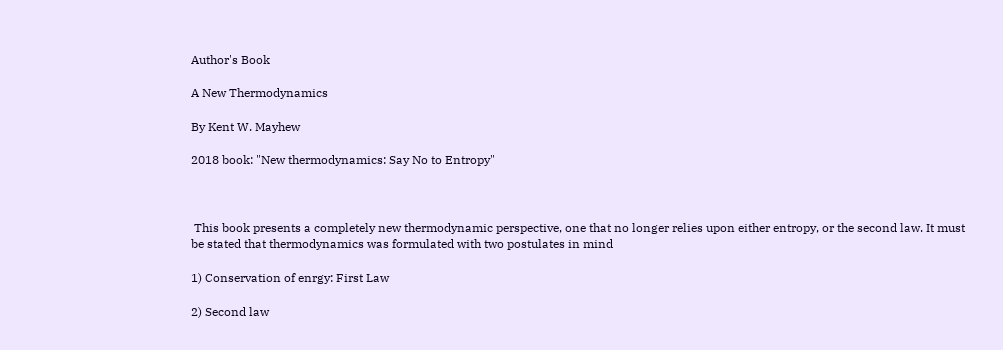Author's Book

A New Thermodynamics

By Kent W. Mayhew

2018 book: "New thermodynamics: Say No to Entropy"



 This book presents a completely new thermodynamic perspective, one that no longer relies upon either entropy, or the second law. It must be stated that thermodynamics was formulated with two postulates in mind

1) Conservation of enrgy: First Law

2) Second law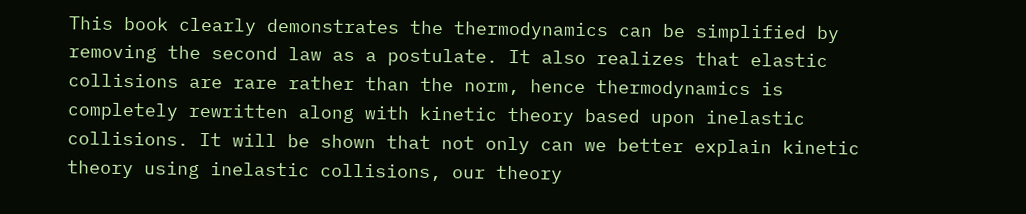This book clearly demonstrates the thermodynamics can be simplified by removing the second law as a postulate. It also realizes that elastic collisions are rare rather than the norm, hence thermodynamics is completely rewritten along with kinetic theory based upon inelastic collisions. It will be shown that not only can we better explain kinetic theory using inelastic collisions, our theory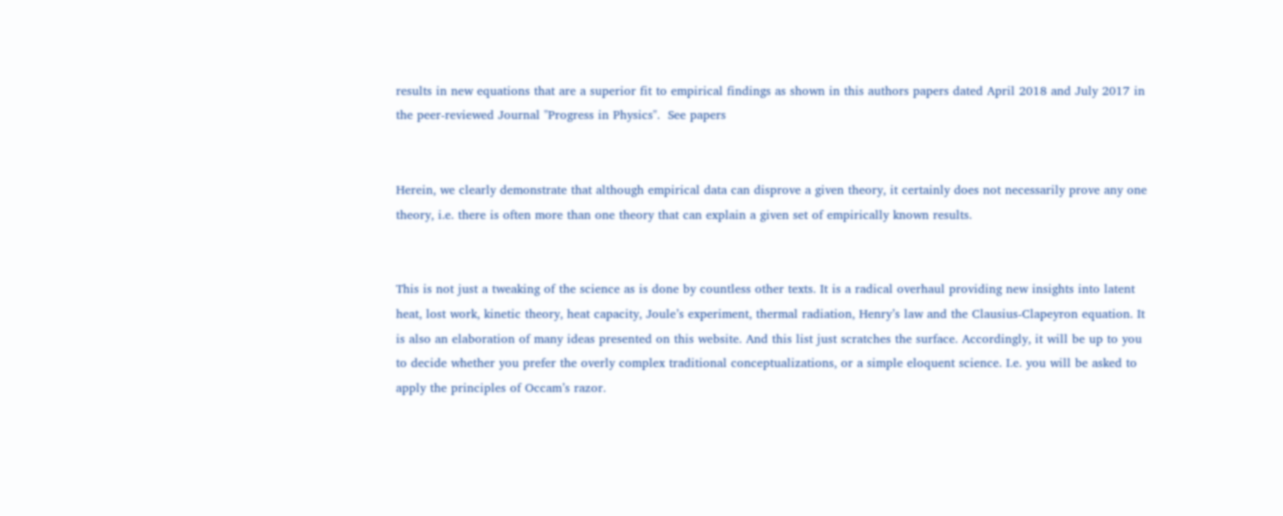results in new equations that are a superior fit to empirical findings as shown in this authors papers dated April 2018 and July 2017 in the peer-reviewed Journal "Progress in Physics".  See papers


Herein, we clearly demonstrate that although empirical data can disprove a given theory, it certainly does not necessarily prove any one theory, i.e. there is often more than one theory that can explain a given set of empirically known results.


This is not just a tweaking of the science as is done by countless other texts. It is a radical overhaul providing new insights into latent heat, lost work, kinetic theory, heat capacity, Joule’s experiment, thermal radiation, Henry’s law and the Clausius-Clapeyron equation. It is also an elaboration of many ideas presented on this website. And this list just scratches the surface. Accordingly, it will be up to you to decide whether you prefer the overly complex traditional conceptualizations, or a simple eloquent science. I.e. you will be asked to apply the principles of Occam’s razor.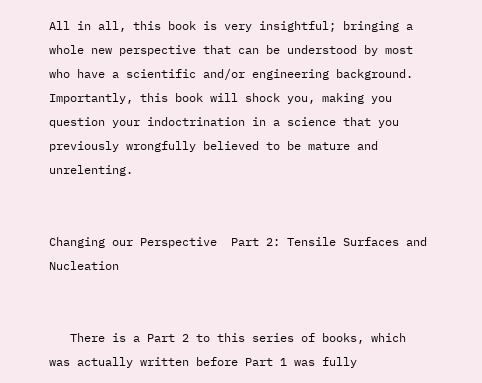All in all, this book is very insightful; bringing a whole new perspective that can be understood by most who have a scientific and/or engineering background. Importantly, this book will shock you, making you question your indoctrination in a science that you previously wrongfully believed to be mature and unrelenting.


Changing our Perspective  Part 2: Tensile Surfaces and Nucleation


   There is a Part 2 to this series of books, which was actually written before Part 1 was fully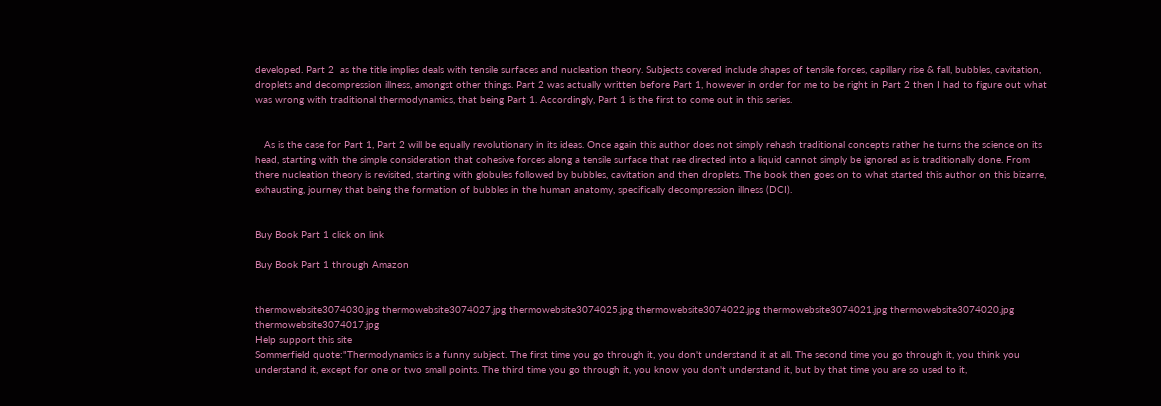developed. Part 2  as the title implies deals with tensile surfaces and nucleation theory. Subjects covered include shapes of tensile forces, capillary rise & fall, bubbles, cavitation, droplets and decompression illness, amongst other things. Part 2 was actually written before Part 1, however in order for me to be right in Part 2 then I had to figure out what was wrong with traditional thermodynamics, that being Part 1. Accordingly, Part 1 is the first to come out in this series.


   As is the case for Part 1, Part 2 will be equally revolutionary in its ideas. Once again this author does not simply rehash traditional concepts rather he turns the science on its head, starting with the simple consideration that cohesive forces along a tensile surface that rae directed into a liquid cannot simply be ignored as is traditionally done. From there nucleation theory is revisited, starting with globules followed by bubbles, cavitation and then droplets. The book then goes on to what started this author on this bizarre, exhausting, journey that being the formation of bubbles in the human anatomy, specifically decompression illness (DCI).


Buy Book Part 1 click on link

Buy Book Part 1 through Amazon


thermowebsite3074030.jpg thermowebsite3074027.jpg thermowebsite3074025.jpg thermowebsite3074022.jpg thermowebsite3074021.jpg thermowebsite3074020.jpg thermowebsite3074017.jpg
Help support this site
Sommerfield quote:"Thermodynamics is a funny subject. The first time you go through it, you don't understand it at all. The second time you go through it, you think you understand it, except for one or two small points. The third time you go through it, you know you don't understand it, but by that time you are so used to it,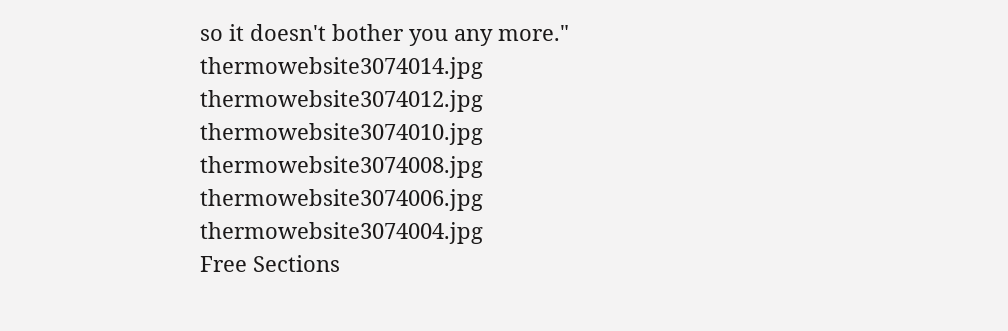so it doesn't bother you any more."
thermowebsite3074014.jpg thermowebsite3074012.jpg thermowebsite3074010.jpg thermowebsite3074008.jpg thermowebsite3074006.jpg thermowebsite3074004.jpg
Free Sections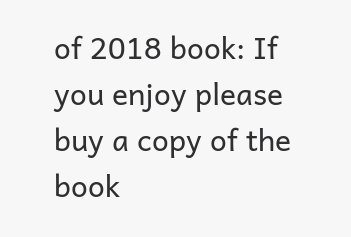of 2018 book: If you enjoy please buy a copy of the book